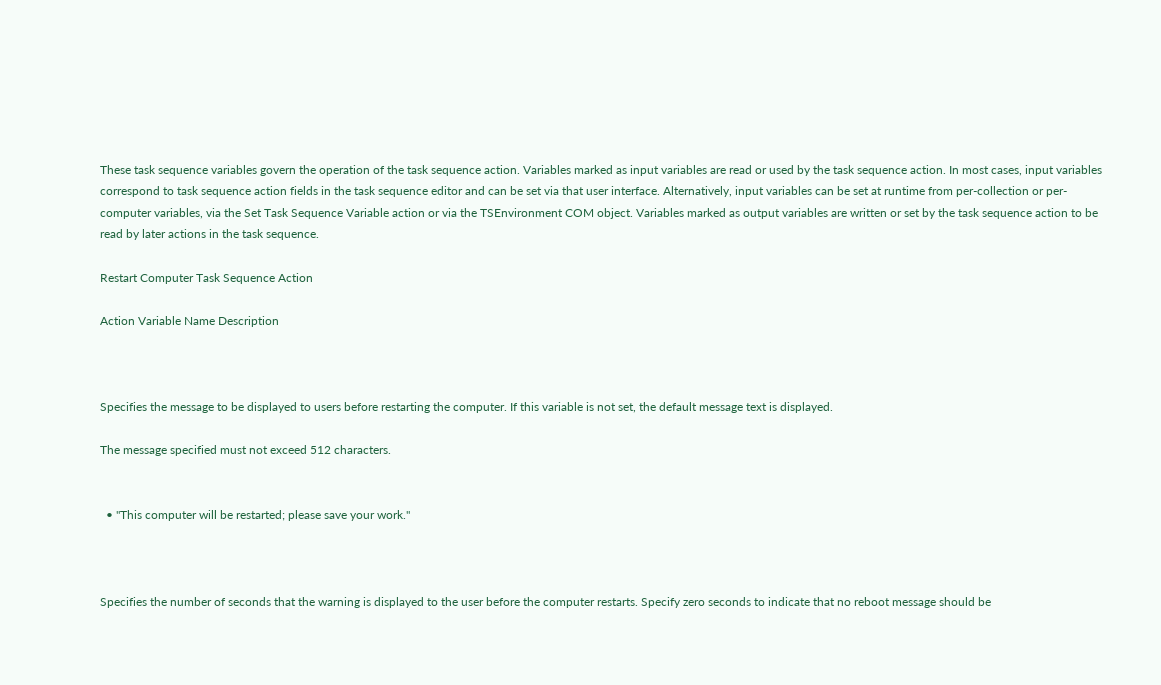These task sequence variables govern the operation of the task sequence action. Variables marked as input variables are read or used by the task sequence action. In most cases, input variables correspond to task sequence action fields in the task sequence editor and can be set via that user interface. Alternatively, input variables can be set at runtime from per-collection or per-computer variables, via the Set Task Sequence Variable action or via the TSEnvironment COM object. Variables marked as output variables are written or set by the task sequence action to be read by later actions in the task sequence.

Restart Computer Task Sequence Action

Action Variable Name Description



Specifies the message to be displayed to users before restarting the computer. If this variable is not set, the default message text is displayed.

The message specified must not exceed 512 characters.


  • "This computer will be restarted; please save your work."



Specifies the number of seconds that the warning is displayed to the user before the computer restarts. Specify zero seconds to indicate that no reboot message should be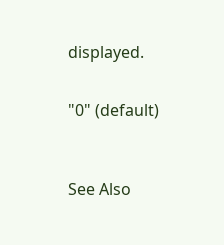displayed.


"0" (default)



See Also